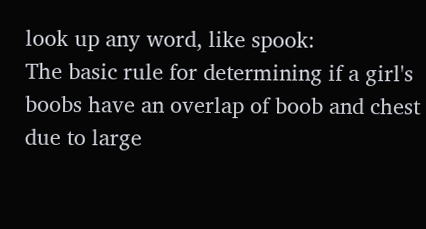look up any word, like spook:
The basic rule for determining if a girl's boobs have an overlap of boob and chest due to large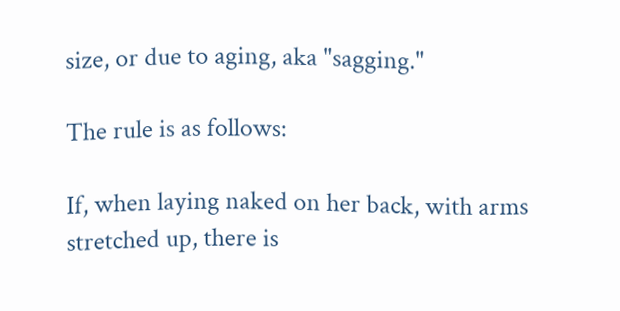size, or due to aging, aka "sagging."

The rule is as follows:

If, when laying naked on her back, with arms stretched up, there is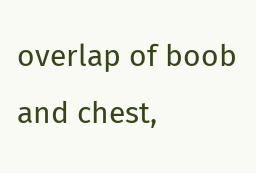overlap of boob and chest,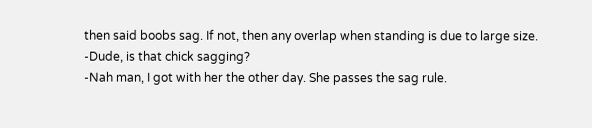then said boobs sag. If not, then any overlap when standing is due to large size.
-Dude, is that chick sagging?
-Nah man, I got with her the other day. She passes the sag rule.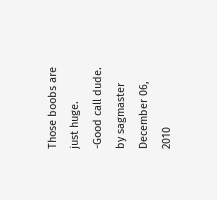Those boobs are just huge.
-Good call dude.
by sagmaster December 06, 2010